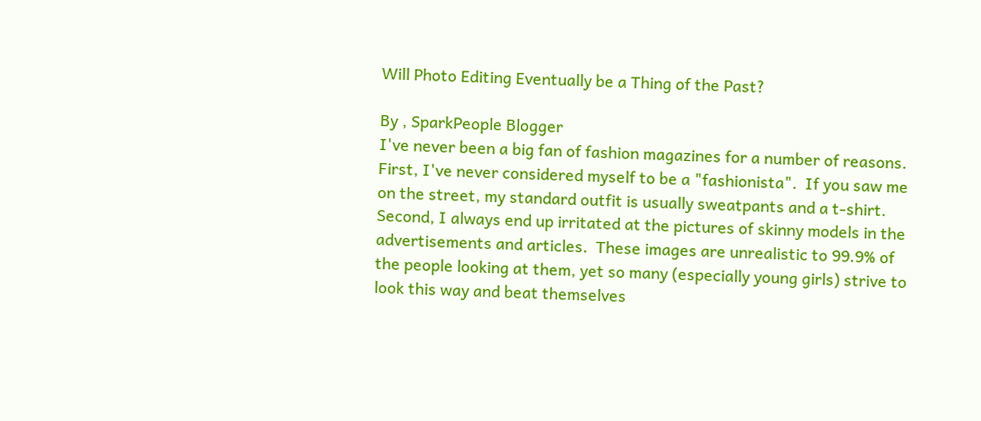Will Photo Editing Eventually be a Thing of the Past?

By , SparkPeople Blogger
I've never been a big fan of fashion magazines for a number of reasons.  First, I've never considered myself to be a "fashionista".  If you saw me on the street, my standard outfit is usually sweatpants and a t-shirt.  Second, I always end up irritated at the pictures of skinny models in the advertisements and articles.  These images are unrealistic to 99.9% of the people looking at them, yet so many (especially young girls) strive to look this way and beat themselves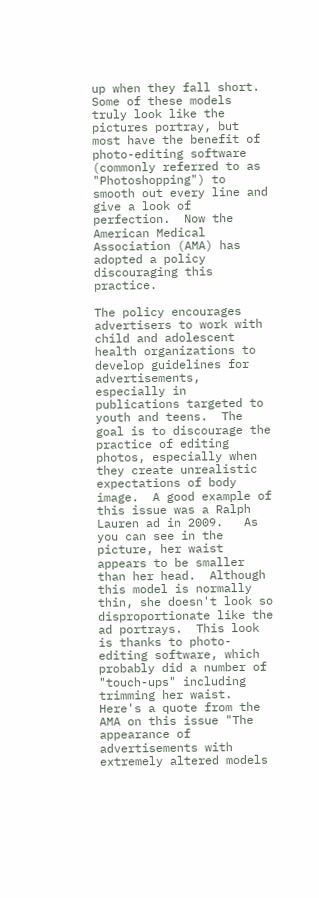up when they fall short.  Some of these models truly look like the pictures portray, but most have the benefit of photo-editing software (commonly referred to as "Photoshopping") to smooth out every line and give a look of perfection.  Now the American Medical Association (AMA) has adopted a policy discouraging this practice.

The policy encourages advertisers to work with child and adolescent health organizations to develop guidelines for advertisements, especially in publications targeted to youth and teens.  The goal is to discourage the practice of editing photos, especially when they create unrealistic expectations of body image.  A good example of this issue was a Ralph Lauren ad in 2009.   As you can see in the picture, her waist appears to be smaller than her head.  Although this model is normally thin, she doesn't look so disproportionate like the ad portrays.  This look is thanks to photo-editing software, which probably did a number of "touch-ups" including trimming her waist.
Here's a quote from the AMA on this issue "The appearance of advertisements with extremely altered models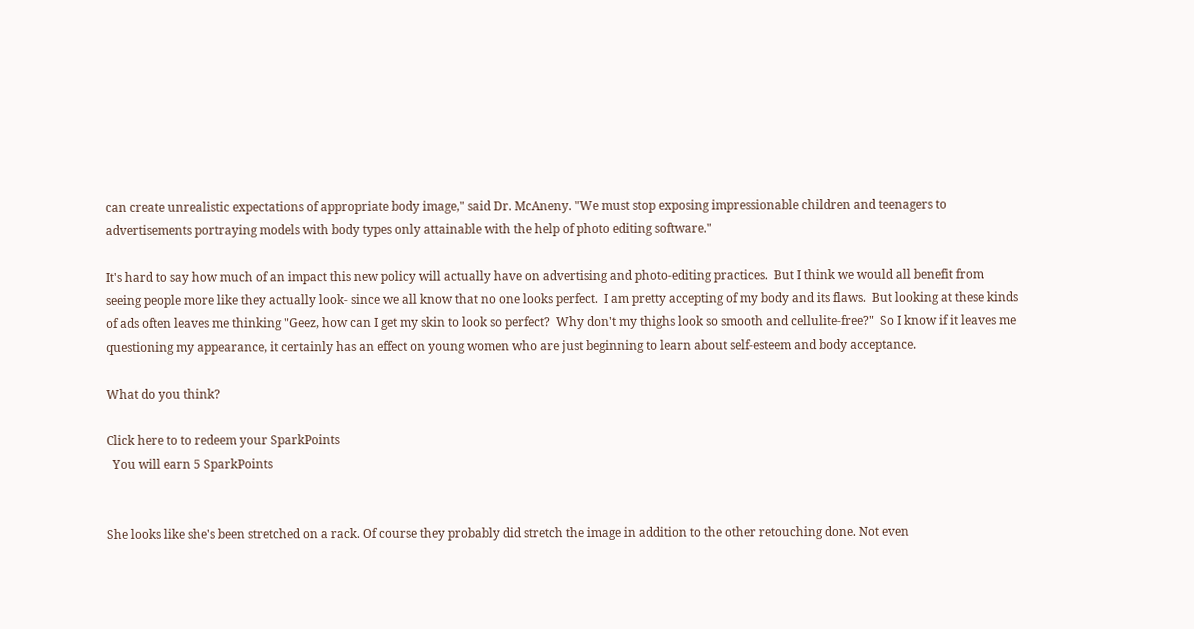can create unrealistic expectations of appropriate body image," said Dr. McAneny. "We must stop exposing impressionable children and teenagers to advertisements portraying models with body types only attainable with the help of photo editing software."

It's hard to say how much of an impact this new policy will actually have on advertising and photo-editing practices.  But I think we would all benefit from seeing people more like they actually look- since we all know that no one looks perfect.  I am pretty accepting of my body and its flaws.  But looking at these kinds of ads often leaves me thinking "Geez, how can I get my skin to look so perfect?  Why don't my thighs look so smooth and cellulite-free?"  So I know if it leaves me questioning my appearance, it certainly has an effect on young women who are just beginning to learn about self-esteem and body acceptance.

What do you think?

Click here to to redeem your SparkPoints
  You will earn 5 SparkPoints


She looks like she's been stretched on a rack. Of course they probably did stretch the image in addition to the other retouching done. Not even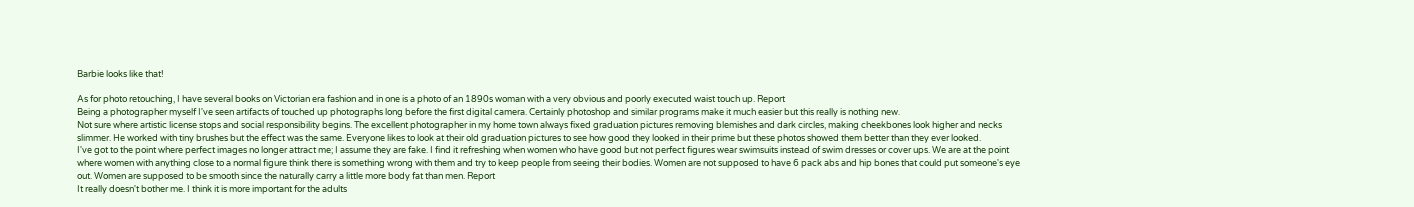Barbie looks like that!

As for photo retouching, I have several books on Victorian era fashion and in one is a photo of an 1890s woman with a very obvious and poorly executed waist touch up. Report
Being a photographer myself I've seen artifacts of touched up photographs long before the first digital camera. Certainly photoshop and similar programs make it much easier but this really is nothing new.
Not sure where artistic license stops and social responsibility begins. The excellent photographer in my home town always fixed graduation pictures removing blemishes and dark circles, making cheekbones look higher and necks slimmer. He worked with tiny brushes but the effect was the same. Everyone likes to look at their old graduation pictures to see how good they looked in their prime but these photos showed them better than they ever looked.
I've got to the point where perfect images no longer attract me; I assume they are fake. I find it refreshing when women who have good but not perfect figures wear swimsuits instead of swim dresses or cover ups. We are at the point where women with anything close to a normal figure think there is something wrong with them and try to keep people from seeing their bodies. Women are not supposed to have 6 pack abs and hip bones that could put someone's eye out. Women are supposed to be smooth since the naturally carry a little more body fat than men. Report
It really doesn't bother me. I think it is more important for the adults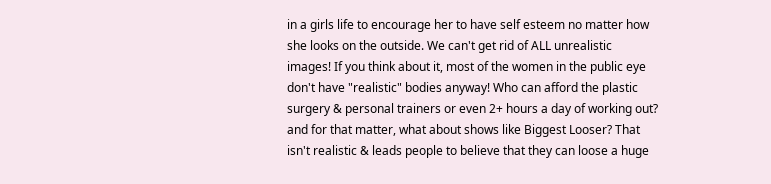in a girls life to encourage her to have self esteem no matter how she looks on the outside. We can't get rid of ALL unrealistic images! If you think about it, most of the women in the public eye don't have "realistic" bodies anyway! Who can afford the plastic surgery & personal trainers or even 2+ hours a day of working out? and for that matter, what about shows like Biggest Looser? That isn't realistic & leads people to believe that they can loose a huge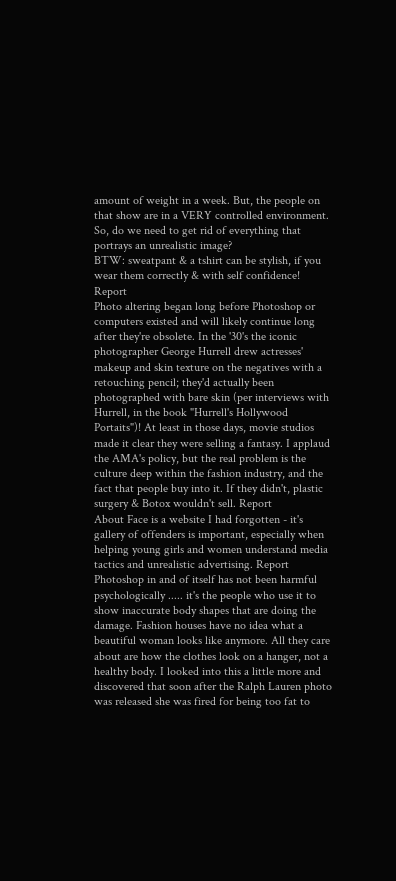amount of weight in a week. But, the people on that show are in a VERY controlled environment. So, do we need to get rid of everything that portrays an unrealistic image?
BTW: sweatpant & a tshirt can be stylish, if you wear them correctly & with self confidence! Report
Photo altering began long before Photoshop or computers existed and will likely continue long after they're obsolete. In the '30's the iconic photographer George Hurrell drew actresses' makeup and skin texture on the negatives with a retouching pencil; they'd actually been photographed with bare skin (per interviews with Hurrell, in the book "Hurrell's Hollywood Portaits")! At least in those days, movie studios made it clear they were selling a fantasy. I applaud the AMA's policy, but the real problem is the culture deep within the fashion industry, and the fact that people buy into it. If they didn't, plastic surgery & Botox wouldn't sell. Report
About Face is a website I had forgotten - it's gallery of offenders is important, especially when helping young girls and women understand media tactics and unrealistic advertising. Report
Photoshop in and of itself has not been harmful psychologically ..... it's the people who use it to show inaccurate body shapes that are doing the damage. Fashion houses have no idea what a beautiful woman looks like anymore. All they care about are how the clothes look on a hanger, not a healthy body. I looked into this a little more and discovered that soon after the Ralph Lauren photo was released she was fired for being too fat to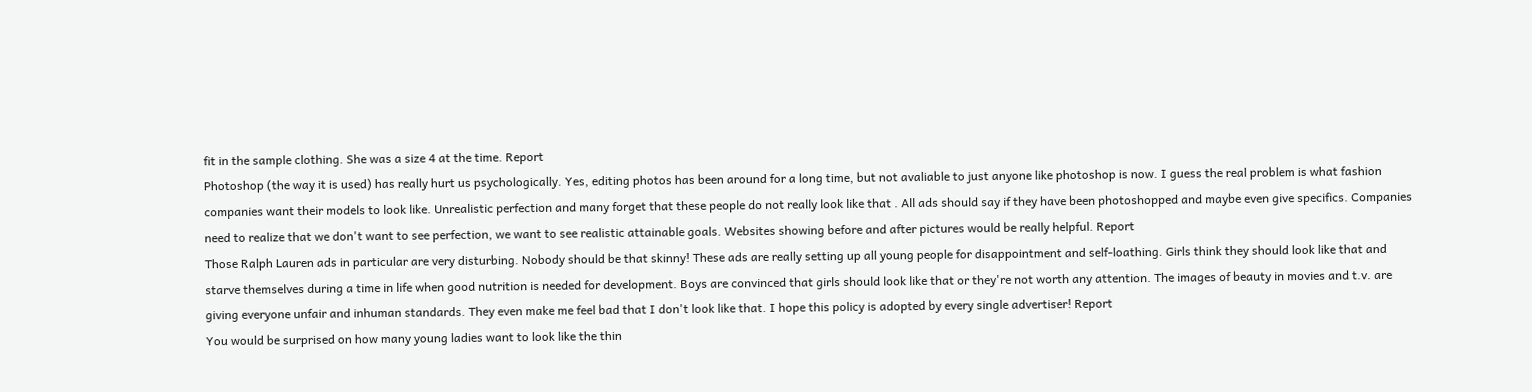fit in the sample clothing. She was a size 4 at the time. Report
Photoshop (the way it is used) has really hurt us psychologically. Yes, editing photos has been around for a long time, but not avaliable to just anyone like photoshop is now. I guess the real problem is what fashion companies want their models to look like. Unrealistic perfection and many forget that these people do not really look like that . All ads should say if they have been photoshopped and maybe even give specifics. Companies need to realize that we don't want to see perfection, we want to see realistic attainable goals. Websites showing before and after pictures would be really helpful. Report
Those Ralph Lauren ads in particular are very disturbing. Nobody should be that skinny! These ads are really setting up all young people for disappointment and self-loathing. Girls think they should look like that and starve themselves during a time in life when good nutrition is needed for development. Boys are convinced that girls should look like that or they're not worth any attention. The images of beauty in movies and t.v. are giving everyone unfair and inhuman standards. They even make me feel bad that I don't look like that. I hope this policy is adopted by every single advertiser! Report
You would be surprised on how many young ladies want to look like the thin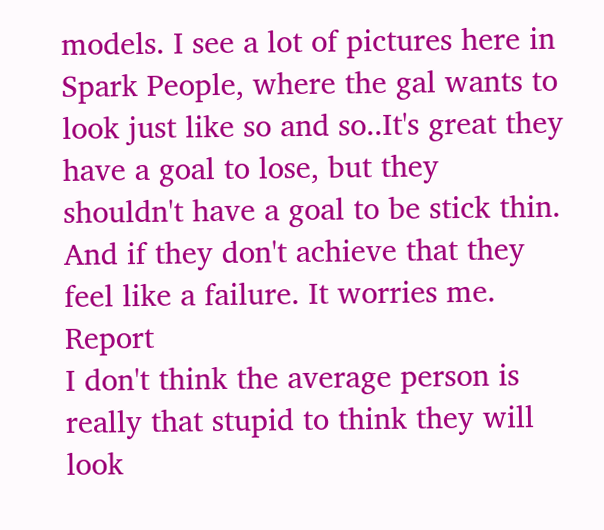models. I see a lot of pictures here in Spark People, where the gal wants to look just like so and so..It's great they have a goal to lose, but they shouldn't have a goal to be stick thin. And if they don't achieve that they feel like a failure. It worries me. Report
I don't think the average person is really that stupid to think they will look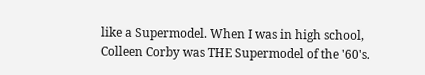like a Supermodel. When I was in high school, Colleen Corby was THE Supermodel of the '60's.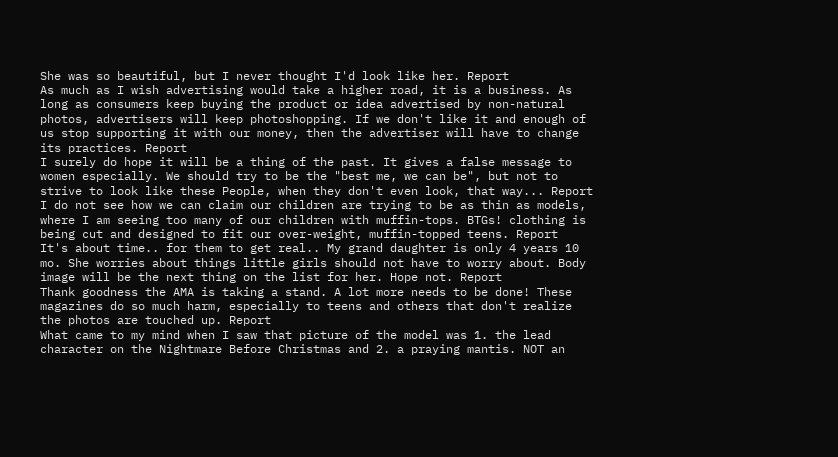She was so beautiful, but I never thought I'd look like her. Report
As much as I wish advertising would take a higher road, it is a business. As long as consumers keep buying the product or idea advertised by non-natural photos, advertisers will keep photoshopping. If we don't like it and enough of us stop supporting it with our money, then the advertiser will have to change its practices. Report
I surely do hope it will be a thing of the past. It gives a false message to women especially. We should try to be the "best me, we can be", but not to strive to look like these People, when they don't even look, that way... Report
I do not see how we can claim our children are trying to be as thin as models, where I am seeing too many of our children with muffin-tops. BTGs! clothing is being cut and designed to fit our over-weight, muffin-topped teens. Report
It's about time.. for them to get real.. My grand daughter is only 4 years 10 mo. She worries about things little girls should not have to worry about. Body image will be the next thing on the list for her. Hope not. Report
Thank goodness the AMA is taking a stand. A lot more needs to be done! These magazines do so much harm, especially to teens and others that don't realize the photos are touched up. Report
What came to my mind when I saw that picture of the model was 1. the lead character on the Nightmare Before Christmas and 2. a praying mantis. NOT an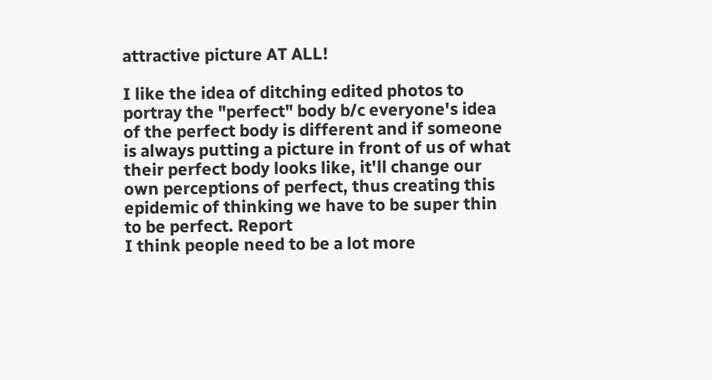attractive picture AT ALL!

I like the idea of ditching edited photos to portray the "perfect" body b/c everyone's idea of the perfect body is different and if someone is always putting a picture in front of us of what their perfect body looks like, it'll change our own perceptions of perfect, thus creating this epidemic of thinking we have to be super thin to be perfect. Report
I think people need to be a lot more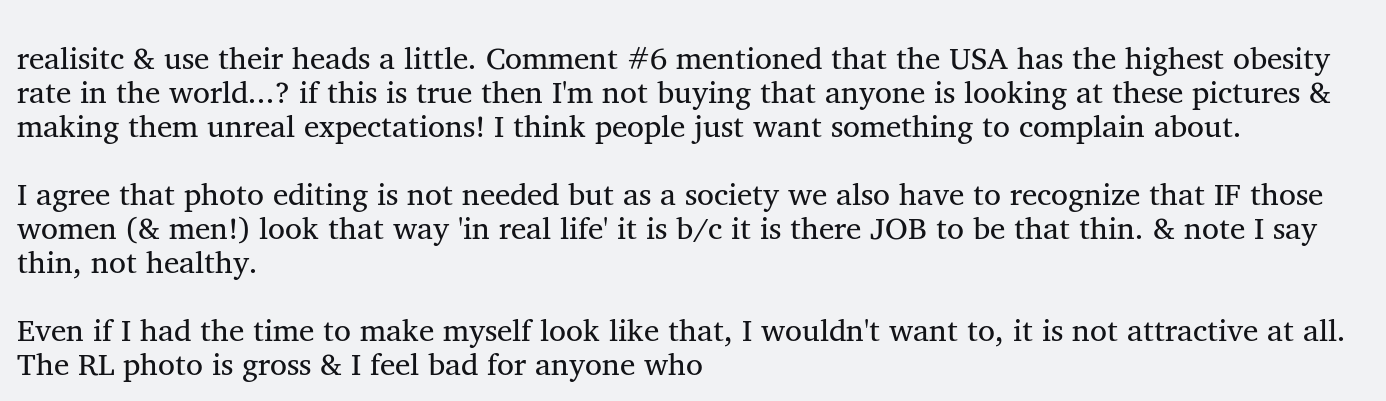realisitc & use their heads a little. Comment #6 mentioned that the USA has the highest obesity rate in the world...? if this is true then I'm not buying that anyone is looking at these pictures & making them unreal expectations! I think people just want something to complain about.

I agree that photo editing is not needed but as a society we also have to recognize that IF those women (& men!) look that way 'in real life' it is b/c it is there JOB to be that thin. & note I say thin, not healthy.

Even if I had the time to make myself look like that, I wouldn't want to, it is not attractive at all. The RL photo is gross & I feel bad for anyone who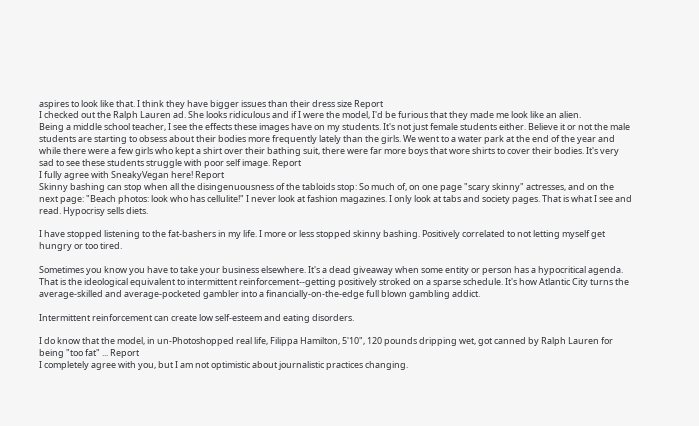aspires to look like that. I think they have bigger issues than their dress size Report
I checked out the Ralph Lauren ad. She looks ridiculous and if I were the model, I'd be furious that they made me look like an alien.
Being a middle school teacher, I see the effects these images have on my students. It's not just female students either. Believe it or not the male students are starting to obsess about their bodies more frequently lately than the girls. We went to a water park at the end of the year and while there were a few girls who kept a shirt over their bathing suit, there were far more boys that wore shirts to cover their bodies. It's very sad to see these students struggle with poor self image. Report
I fully agree with SneakyVegan here! Report
Skinny bashing can stop when all the disingenuousness of the tabloids stop: So much of, on one page "scary skinny" actresses, and on the next page: "Beach photos: look who has cellulite!" I never look at fashion magazines. I only look at tabs and society pages. That is what I see and read. Hypocrisy sells diets.

I have stopped listening to the fat-bashers in my life. I more or less stopped skinny bashing. Positively correlated to not letting myself get hungry or too tired.

Sometimes you know you have to take your business elsewhere. It's a dead giveaway when some entity or person has a hypocritical agenda. That is the ideological equivalent to intermittent reinforcement--getting positively stroked on a sparse schedule. It's how Atlantic City turns the average-skilled and average-pocketed gambler into a financially-on-the-edge full blown gambling addict.

Intermittent reinforcement can create low self-esteem and eating disorders.

I do know that the model, in un-Photoshopped real life, Filippa Hamilton, 5'10", 120 pounds dripping wet, got canned by Ralph Lauren for being "too fat" ... Report
I completely agree with you, but I am not optimistic about journalistic practices changing.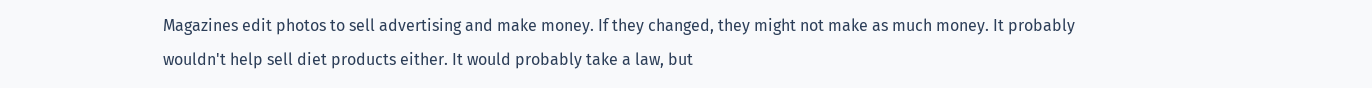Magazines edit photos to sell advertising and make money. If they changed, they might not make as much money. It probably wouldn't help sell diet products either. It would probably take a law, but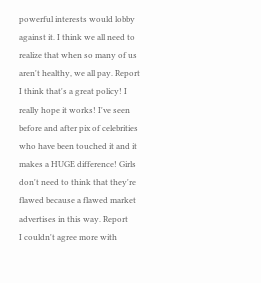powerful interests would lobby against it. I think we all need to realize that when so many of us aren't healthy, we all pay. Report
I think that's a great policy! I really hope it works! I've seen before and after pix of celebrities who have been touched it and it makes a HUGE difference! Girls don't need to think that they're flawed because a flawed market advertises in this way. Report
I couldn't agree more with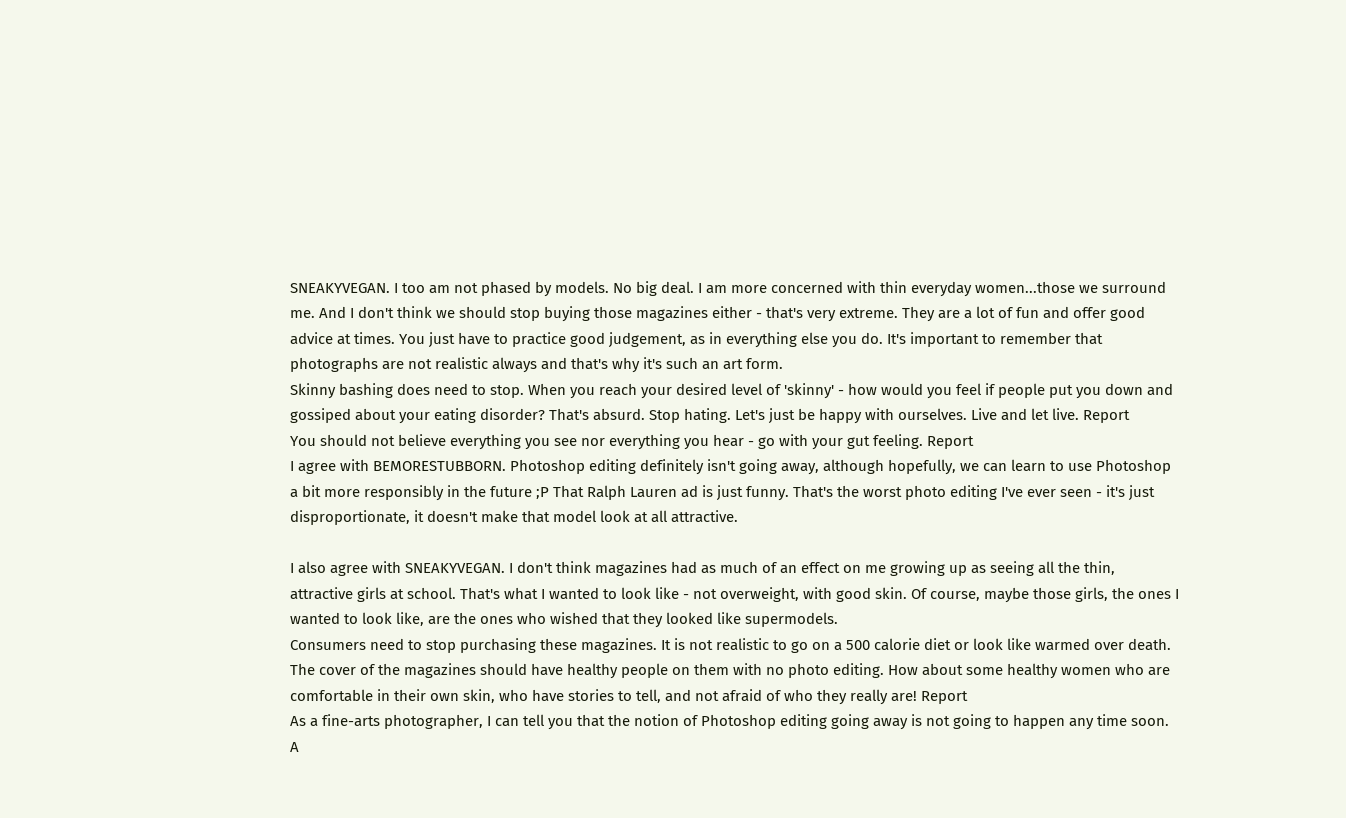SNEAKYVEGAN. I too am not phased by models. No big deal. I am more concerned with thin everyday women...those we surround me. And I don't think we should stop buying those magazines either - that's very extreme. They are a lot of fun and offer good advice at times. You just have to practice good judgement, as in everything else you do. It's important to remember that photographs are not realistic always and that's why it's such an art form.
Skinny bashing does need to stop. When you reach your desired level of 'skinny' - how would you feel if people put you down and gossiped about your eating disorder? That's absurd. Stop hating. Let's just be happy with ourselves. Live and let live. Report
You should not believe everything you see nor everything you hear - go with your gut feeling. Report
I agree with BEMORESTUBBORN. Photoshop editing definitely isn't going away, although hopefully, we can learn to use Photoshop a bit more responsibly in the future ;P That Ralph Lauren ad is just funny. That's the worst photo editing I've ever seen - it's just disproportionate, it doesn't make that model look at all attractive.

I also agree with SNEAKYVEGAN. I don't think magazines had as much of an effect on me growing up as seeing all the thin, attractive girls at school. That's what I wanted to look like - not overweight, with good skin. Of course, maybe those girls, the ones I wanted to look like, are the ones who wished that they looked like supermodels.
Consumers need to stop purchasing these magazines. It is not realistic to go on a 500 calorie diet or look like warmed over death. The cover of the magazines should have healthy people on them with no photo editing. How about some healthy women who are comfortable in their own skin, who have stories to tell, and not afraid of who they really are! Report
As a fine-arts photographer, I can tell you that the notion of Photoshop editing going away is not going to happen any time soon. A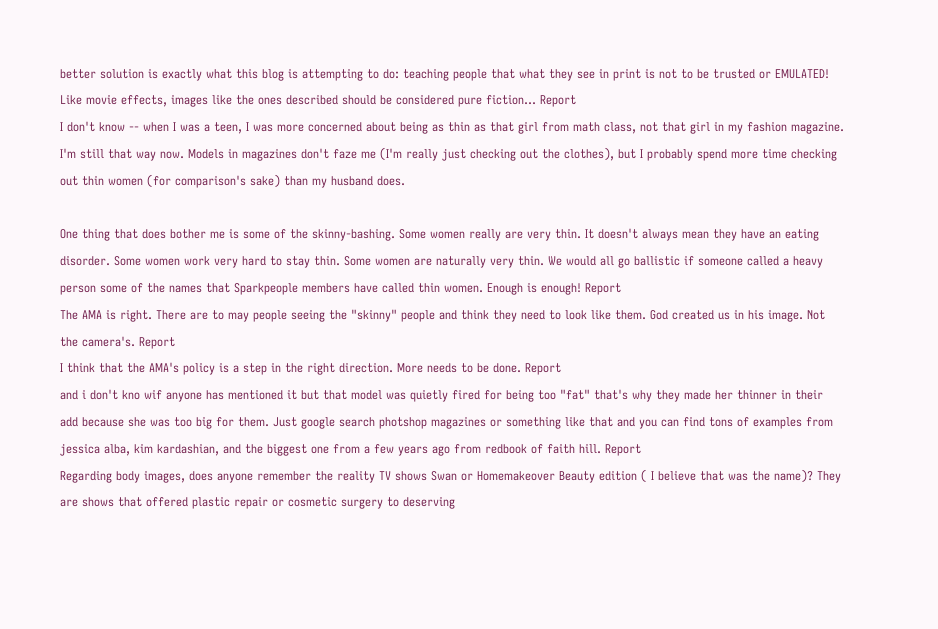better solution is exactly what this blog is attempting to do: teaching people that what they see in print is not to be trusted or EMULATED! Like movie effects, images like the ones described should be considered pure fiction... Report
I don't know -- when I was a teen, I was more concerned about being as thin as that girl from math class, not that girl in my fashion magazine. I'm still that way now. Models in magazines don't faze me (I'm really just checking out the clothes), but I probably spend more time checking out thin women (for comparison's sake) than my husband does.

One thing that does bother me is some of the skinny-bashing. Some women really are very thin. It doesn't always mean they have an eating disorder. Some women work very hard to stay thin. Some women are naturally very thin. We would all go ballistic if someone called a heavy person some of the names that Sparkpeople members have called thin women. Enough is enough! Report
The AMA is right. There are to may people seeing the "skinny" people and think they need to look like them. God created us in his image. Not the camera's. Report
I think that the AMA's policy is a step in the right direction. More needs to be done. Report
and i don't kno wif anyone has mentioned it but that model was quietly fired for being too "fat" that's why they made her thinner in their add because she was too big for them. Just google search photshop magazines or something like that and you can find tons of examples from jessica alba, kim kardashian, and the biggest one from a few years ago from redbook of faith hill. Report
Regarding body images, does anyone remember the reality TV shows Swan or Homemakeover Beauty edition ( I believe that was the name)? They are shows that offered plastic repair or cosmetic surgery to deserving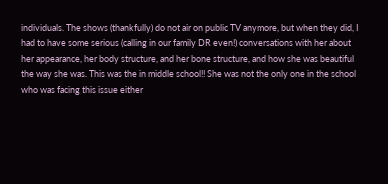individuals. The shows (thankfully) do not air on public TV anymore, but when they did, I had to have some serious (calling in our family DR even!) conversations with her about her appearance, her body structure, and her bone structure, and how she was beautiful the way she was. This was the in middle school!! She was not the only one in the school who was facing this issue either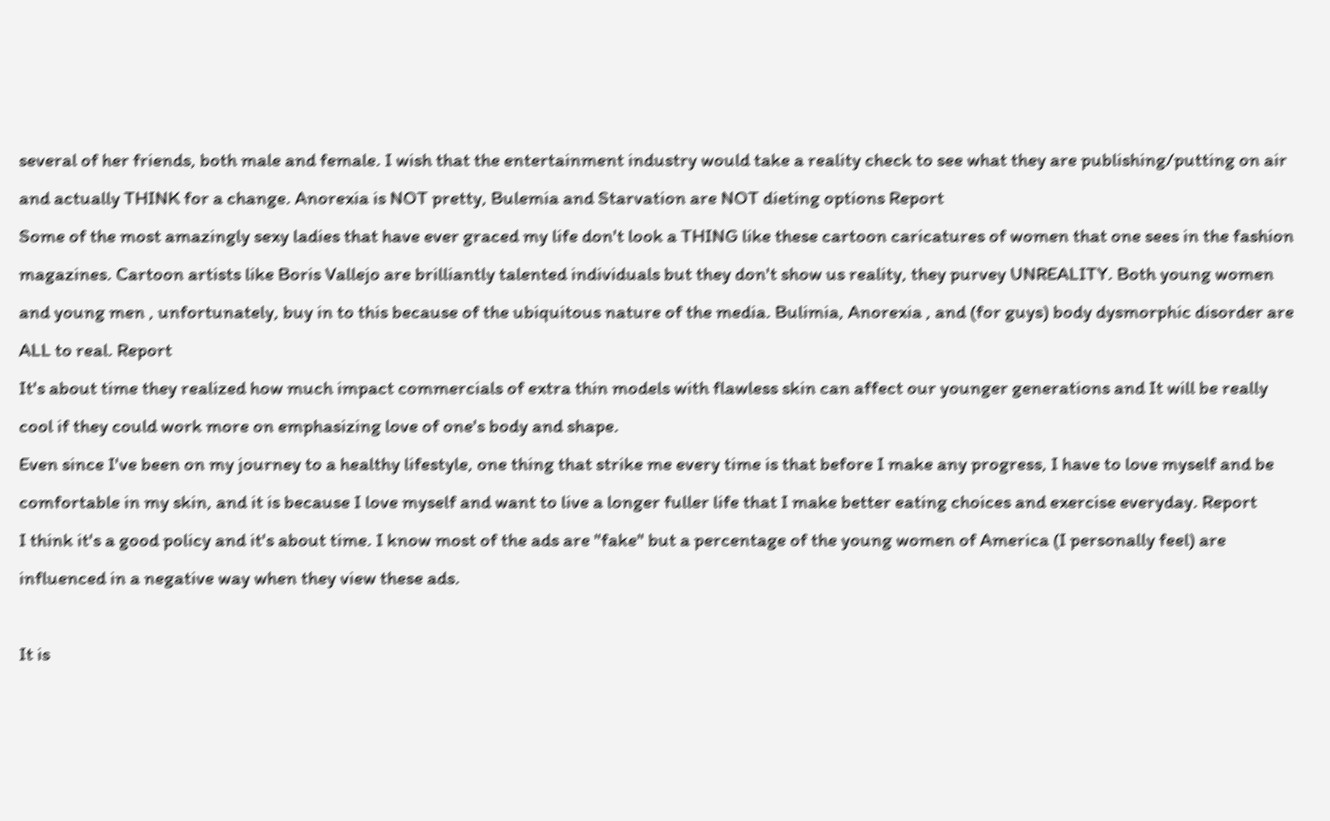several of her friends, both male and female. I wish that the entertainment industry would take a reality check to see what they are publishing/putting on air and actually THINK for a change. Anorexia is NOT pretty, Bulemia and Starvation are NOT dieting options Report
Some of the most amazingly sexy ladies that have ever graced my life don't look a THING like these cartoon caricatures of women that one sees in the fashion magazines. Cartoon artists like Boris Vallejo are brilliantly talented individuals but they don't show us reality, they purvey UNREALITY. Both young women and young men , unfortunately, buy in to this because of the ubiquitous nature of the media. Bulimia, Anorexia , and (for guys) body dysmorphic disorder are ALL to real. Report
It's about time they realized how much impact commercials of extra thin models with flawless skin can affect our younger generations and It will be really cool if they could work more on emphasizing love of one's body and shape.
Even since I've been on my journey to a healthy lifestyle, one thing that strike me every time is that before I make any progress, I have to love myself and be comfortable in my skin, and it is because I love myself and want to live a longer fuller life that I make better eating choices and exercise everyday. Report
I think it's a good policy and it's about time. I know most of the ads are "fake" but a percentage of the young women of America (I personally feel) are influenced in a negative way when they view these ads.

It is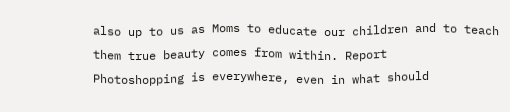also up to us as Moms to educate our children and to teach them true beauty comes from within. Report
Photoshopping is everywhere, even in what should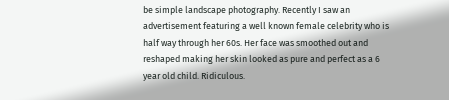be simple landscape photography. Recently I saw an advertisement featuring a well known female celebrity who is half way through her 60s. Her face was smoothed out and reshaped making her skin looked as pure and perfect as a 6 year old child. Ridiculous.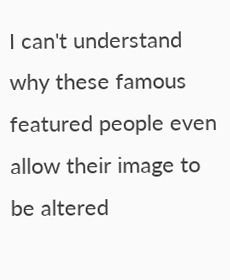I can't understand why these famous featured people even allow their image to be altered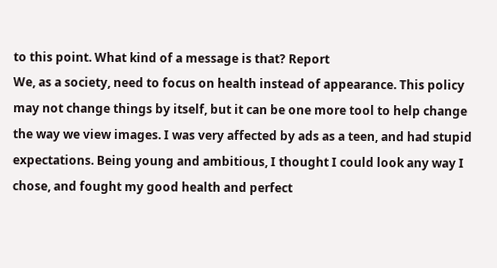to this point. What kind of a message is that? Report
We, as a society, need to focus on health instead of appearance. This policy may not change things by itself, but it can be one more tool to help change the way we view images. I was very affected by ads as a teen, and had stupid expectations. Being young and ambitious, I thought I could look any way I chose, and fought my good health and perfect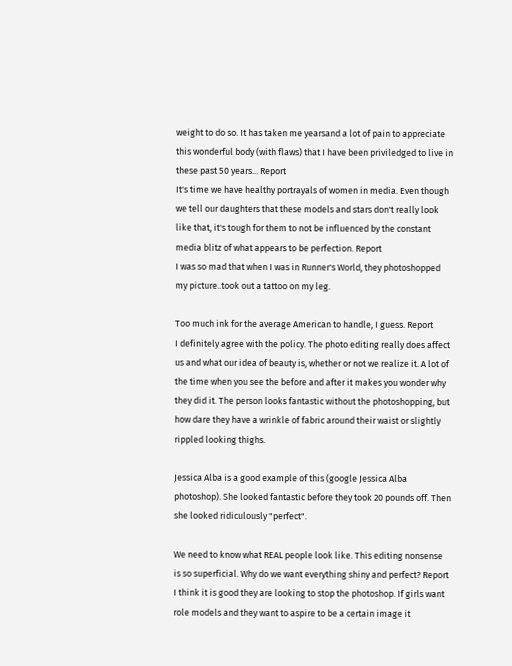weight to do so. It has taken me yearsand a lot of pain to appreciate this wonderful body (with flaws) that I have been priviledged to live in these past 50 years... Report
It's time we have healthy portrayals of women in media. Even though we tell our daughters that these models and stars don't really look like that, it's tough for them to not be influenced by the constant media blitz of what appears to be perfection. Report
I was so mad that when I was in Runner's World, they photoshopped my picture..took out a tattoo on my leg.

Too much ink for the average American to handle, I guess. Report
I definitely agree with the policy. The photo editing really does affect us and what our idea of beauty is, whether or not we realize it. A lot of the time when you see the before and after it makes you wonder why they did it. The person looks fantastic without the photoshopping, but how dare they have a wrinkle of fabric around their waist or slightly rippled looking thighs.

Jessica Alba is a good example of this (google Jessica Alba photoshop). She looked fantastic before they took 20 pounds off. Then she looked ridiculously "perfect".

We need to know what REAL people look like. This editing nonsense is so superficial. Why do we want everything shiny and perfect? Report
I think it is good they are looking to stop the photoshop. If girls want role models and they want to aspire to be a certain image it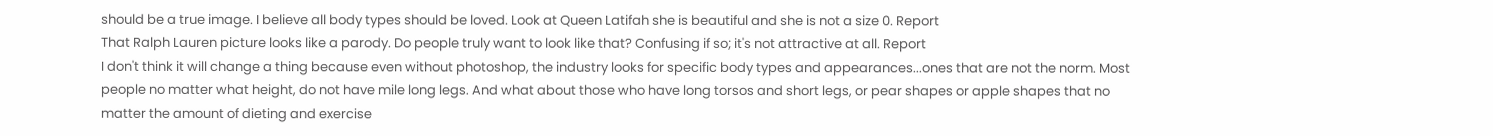should be a true image. I believe all body types should be loved. Look at Queen Latifah she is beautiful and she is not a size 0. Report
That Ralph Lauren picture looks like a parody. Do people truly want to look like that? Confusing if so; it's not attractive at all. Report
I don't think it will change a thing because even without photoshop, the industry looks for specific body types and appearances...ones that are not the norm. Most people no matter what height, do not have mile long legs. And what about those who have long torsos and short legs, or pear shapes or apple shapes that no matter the amount of dieting and exercise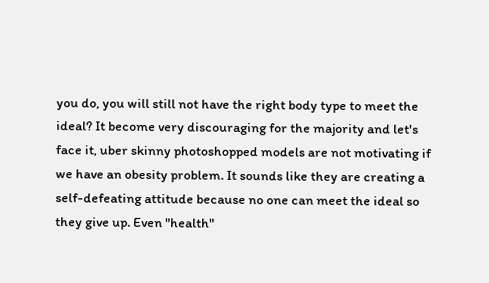you do, you will still not have the right body type to meet the ideal? It become very discouraging for the majority and let's face it, uber skinny photoshopped models are not motivating if we have an obesity problem. It sounds like they are creating a self-defeating attitude because no one can meet the ideal so they give up. Even "health"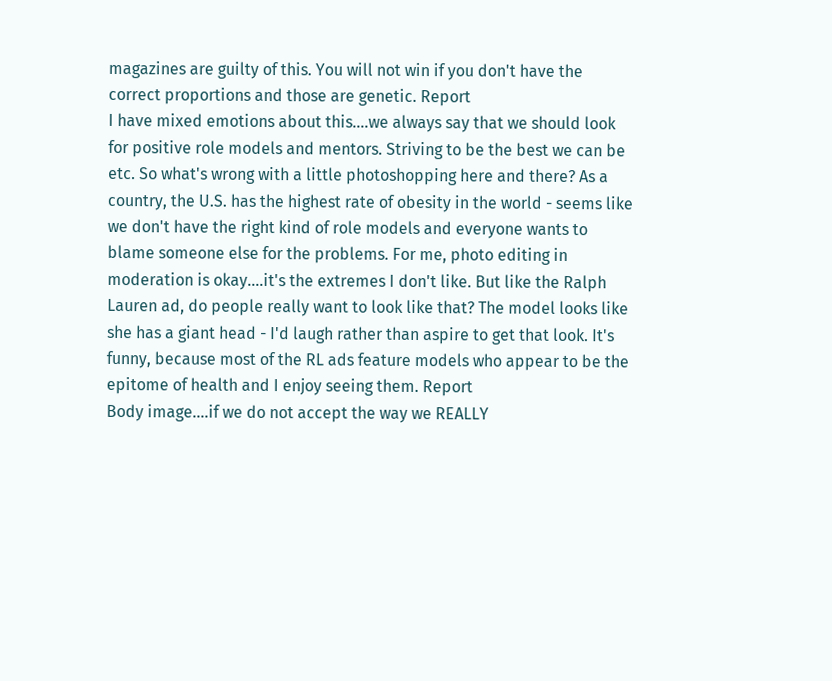magazines are guilty of this. You will not win if you don't have the correct proportions and those are genetic. Report
I have mixed emotions about this....we always say that we should look for positive role models and mentors. Striving to be the best we can be etc. So what's wrong with a little photoshopping here and there? As a country, the U.S. has the highest rate of obesity in the world - seems like we don't have the right kind of role models and everyone wants to blame someone else for the problems. For me, photo editing in moderation is okay....it's the extremes I don't like. But like the Ralph Lauren ad, do people really want to look like that? The model looks like she has a giant head - I'd laugh rather than aspire to get that look. It's funny, because most of the RL ads feature models who appear to be the epitome of health and I enjoy seeing them. Report
Body image....if we do not accept the way we REALLY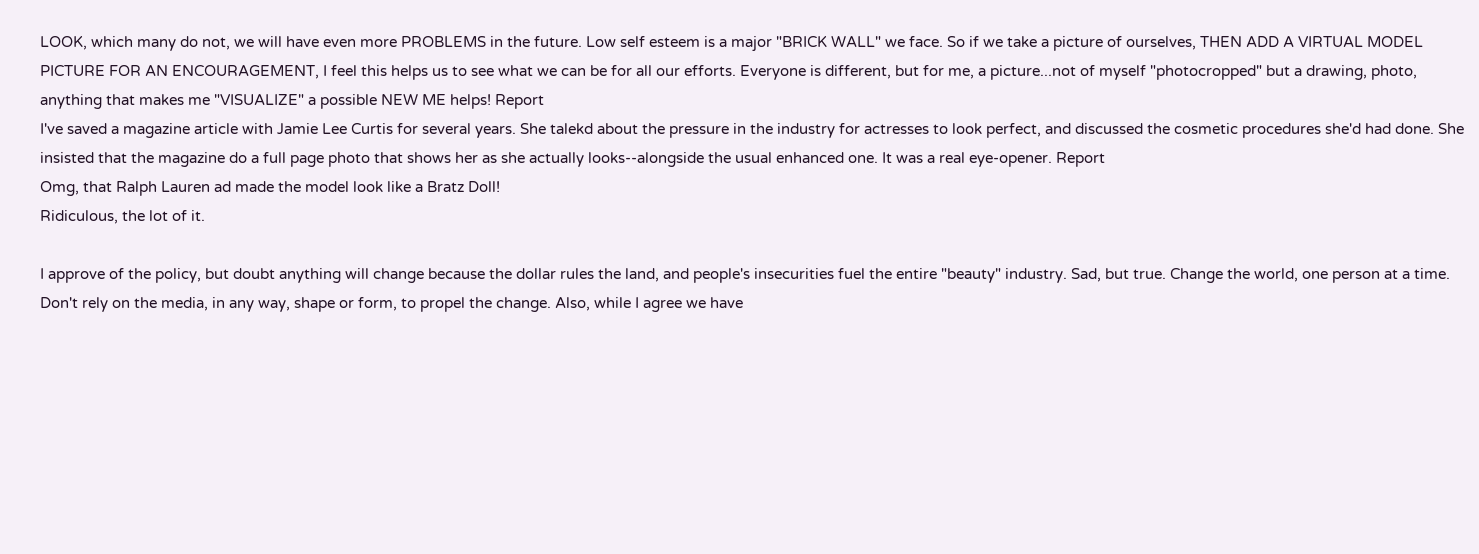LOOK, which many do not, we will have even more PROBLEMS in the future. Low self esteem is a major "BRICK WALL" we face. So if we take a picture of ourselves, THEN ADD A VIRTUAL MODEL PICTURE FOR AN ENCOURAGEMENT, I feel this helps us to see what we can be for all our efforts. Everyone is different, but for me, a picture...not of myself "photocropped" but a drawing, photo, anything that makes me "VISUALIZE" a possible NEW ME helps! Report
I've saved a magazine article with Jamie Lee Curtis for several years. She talekd about the pressure in the industry for actresses to look perfect, and discussed the cosmetic procedures she'd had done. She insisted that the magazine do a full page photo that shows her as she actually looks--alongside the usual enhanced one. It was a real eye-opener. Report
Omg, that Ralph Lauren ad made the model look like a Bratz Doll!
Ridiculous, the lot of it.

I approve of the policy, but doubt anything will change because the dollar rules the land, and people's insecurities fuel the entire "beauty" industry. Sad, but true. Change the world, one person at a time. Don't rely on the media, in any way, shape or form, to propel the change. Also, while I agree we have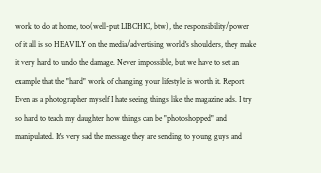work to do at home, too(well-put LIBCHIC, btw), the responsibility/power of it all is so HEAVILY on the media/advertising world's shoulders, they make it very hard to undo the damage. Never impossible, but we have to set an example that the "hard" work of changing your lifestyle is worth it. Report
Even as a photographer myself I hate seeing things like the magazine ads. I try so hard to teach my daughter how things can be "photoshopped" and manipulated. It's very sad the message they are sending to young guys and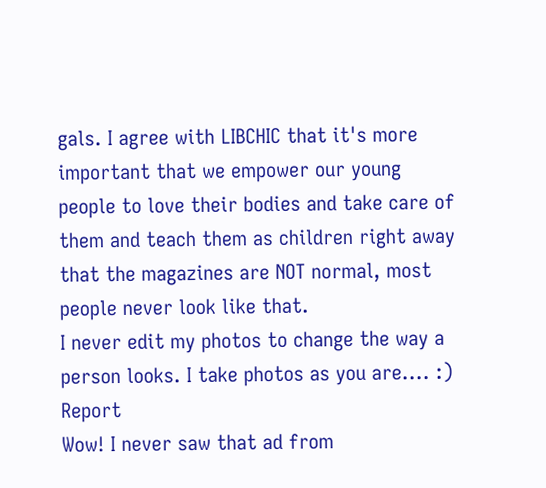gals. I agree with LIBCHIC that it's more important that we empower our young people to love their bodies and take care of them and teach them as children right away that the magazines are NOT normal, most people never look like that.
I never edit my photos to change the way a person looks. I take photos as you are.... :) Report
Wow! I never saw that ad from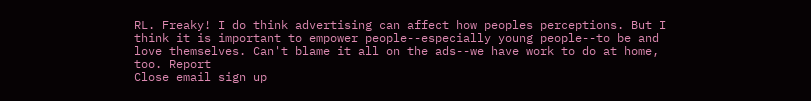RL. Freaky! I do think advertising can affect how peoples perceptions. But I think it is important to empower people--especially young people--to be and love themselves. Can't blame it all on the ads--we have work to do at home, too. Report
Close email sign up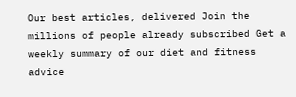Our best articles, delivered Join the millions of people already subscribed Get a weekly summary of our diet and fitness advice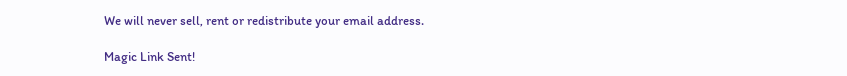We will never sell, rent or redistribute your email address.

Magic Link Sent!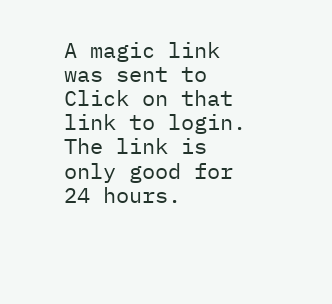A magic link was sent to Click on that link to login. The link is only good for 24 hours.